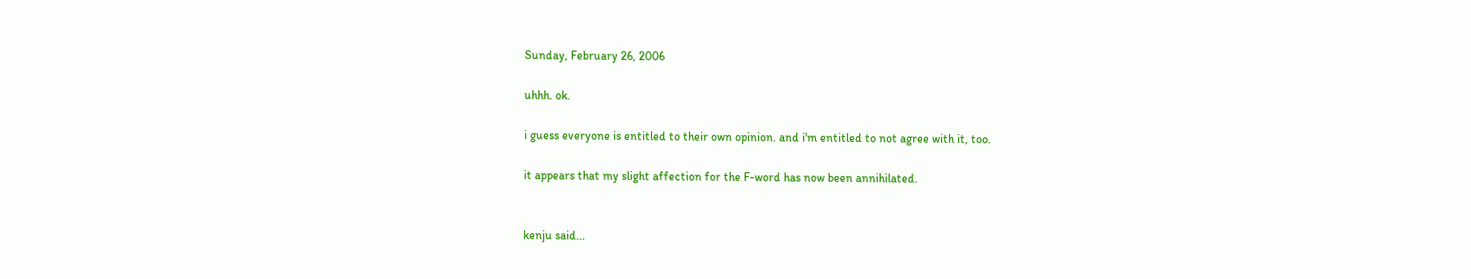Sunday, February 26, 2006

uhhh. ok.

i guess everyone is entitled to their own opinion. and i'm entitled to not agree with it, too.

it appears that my slight affection for the F-word has now been annihilated.


kenju said...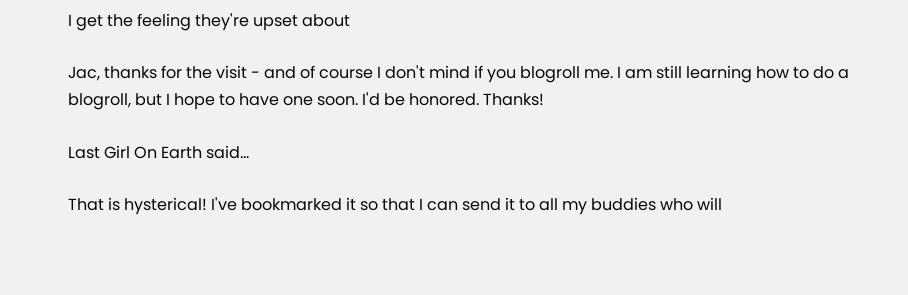I get the feeling they're upset about

Jac, thanks for the visit - and of course I don't mind if you blogroll me. I am still learning how to do a blogroll, but I hope to have one soon. I'd be honored. Thanks!

Last Girl On Earth said...

That is hysterical! I've bookmarked it so that I can send it to all my buddies who will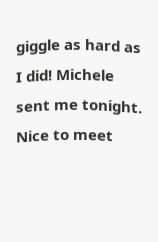giggle as hard as I did! Michele sent me tonight. Nice to meet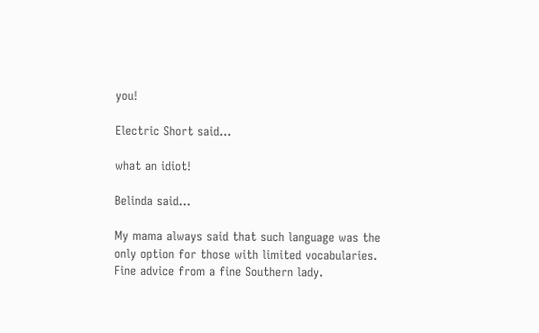you!

Electric Short said...

what an idiot!

Belinda said...

My mama always said that such language was the only option for those with limited vocabularies. Fine advice from a fine Southern lady.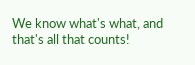We know what's what, and that's all that counts!